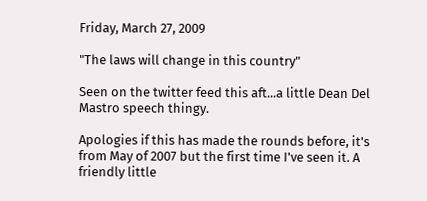Friday, March 27, 2009

"The laws will change in this country"

Seen on the twitter feed this aft...a little Dean Del Mastro speech thingy.

Apologies if this has made the rounds before, it's from May of 2007 but the first time I've seen it. A friendly little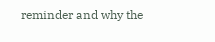reminder and why the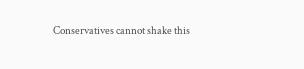Conservatives cannot shake this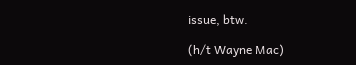issue, btw.

(h/t Wayne Mac)